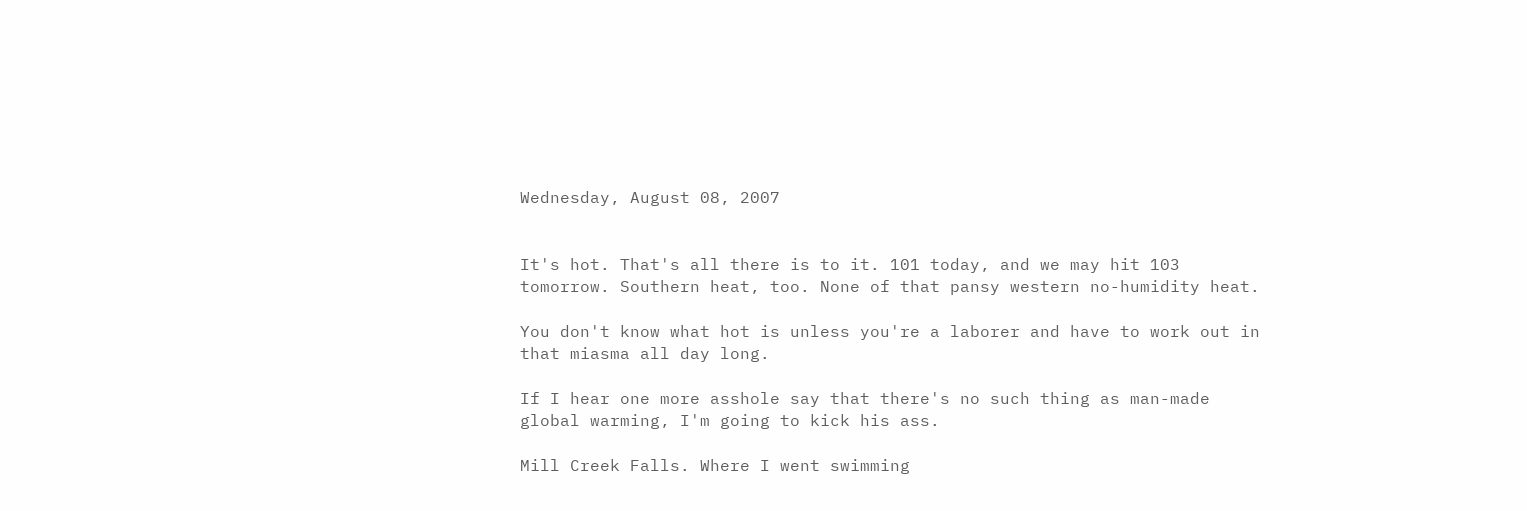Wednesday, August 08, 2007


It's hot. That's all there is to it. 101 today, and we may hit 103 tomorrow. Southern heat, too. None of that pansy western no-humidity heat.

You don't know what hot is unless you're a laborer and have to work out in that miasma all day long.

If I hear one more asshole say that there's no such thing as man-made global warming, I'm going to kick his ass.

Mill Creek Falls. Where I went swimming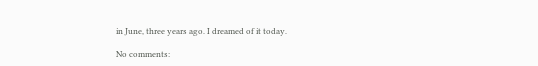in June, three years ago. I dreamed of it today.

No comments: